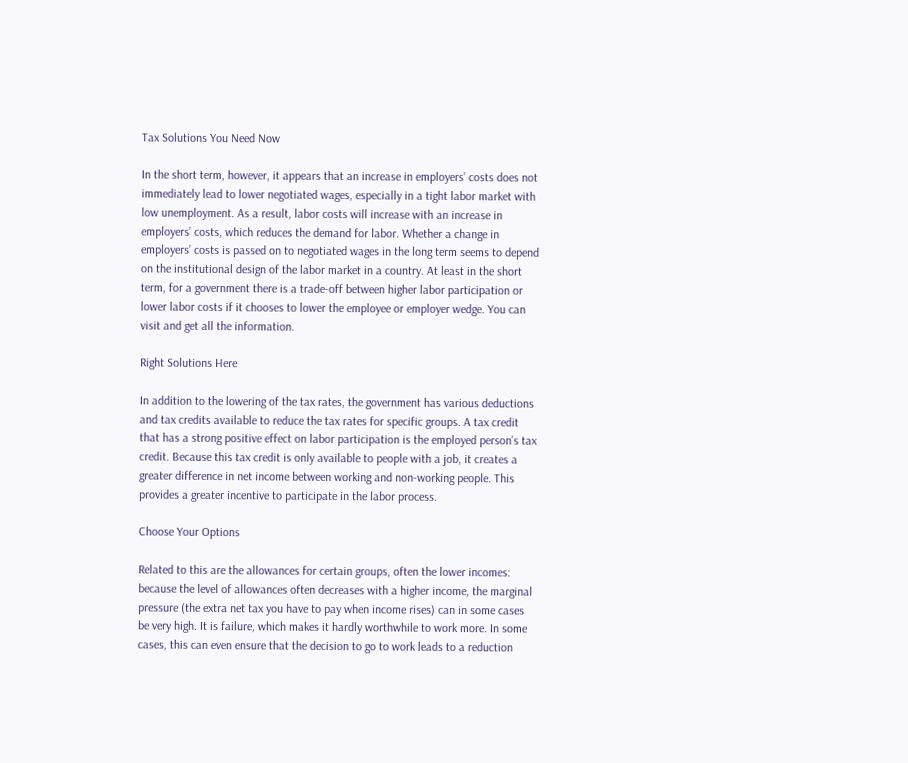Tax Solutions You Need Now

In the short term, however, it appears that an increase in employers’ costs does not immediately lead to lower negotiated wages, especially in a tight labor market with low unemployment. As a result, labor costs will increase with an increase in employers’ costs, which reduces the demand for labor. Whether a change in employers’ costs is passed on to negotiated wages in the long term seems to depend on the institutional design of the labor market in a country. At least in the short term, for a government there is a trade-off between higher labor participation or lower labor costs if it chooses to lower the employee or employer wedge. You can visit and get all the information.

Right Solutions Here

In addition to the lowering of the tax rates, the government has various deductions and tax credits available to reduce the tax rates for specific groups. A tax credit that has a strong positive effect on labor participation is the employed person’s tax credit. Because this tax credit is only available to people with a job, it creates a greater difference in net income between working and non-working people. This provides a greater incentive to participate in the labor process.

Choose Your Options

Related to this are the allowances for certain groups, often the lower incomes: because the level of allowances often decreases with a higher income, the marginal pressure (the extra net tax you have to pay when income rises) can in some cases be very high. It is failure, which makes it hardly worthwhile to work more. In some cases, this can even ensure that the decision to go to work leads to a reduction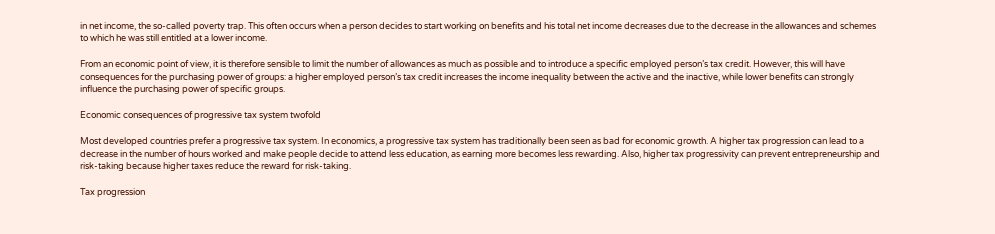in net income, the so-called poverty trap. This often occurs when a person decides to start working on benefits and his total net income decreases due to the decrease in the allowances and schemes to which he was still entitled at a lower income.

From an economic point of view, it is therefore sensible to limit the number of allowances as much as possible and to introduce a specific employed person’s tax credit. However, this will have consequences for the purchasing power of groups: a higher employed person’s tax credit increases the income inequality between the active and the inactive, while lower benefits can strongly influence the purchasing power of specific groups.

Economic consequences of progressive tax system twofold

Most developed countries prefer a progressive tax system. In economics, a progressive tax system has traditionally been seen as bad for economic growth. A higher tax progression can lead to a decrease in the number of hours worked and make people decide to attend less education, as earning more becomes less rewarding. Also, higher tax progressivity can prevent entrepreneurship and risk-taking because higher taxes reduce the reward for risk-taking.

Tax progression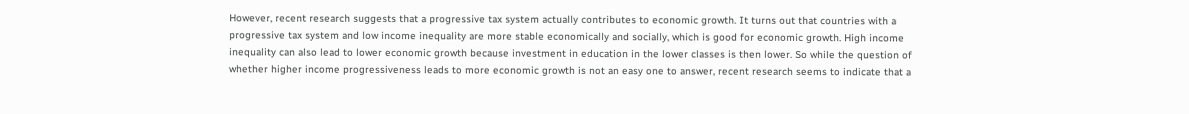However, recent research suggests that a progressive tax system actually contributes to economic growth. It turns out that countries with a progressive tax system and low income inequality are more stable economically and socially, which is good for economic growth. High income inequality can also lead to lower economic growth because investment in education in the lower classes is then lower. So while the question of whether higher income progressiveness leads to more economic growth is not an easy one to answer, recent research seems to indicate that a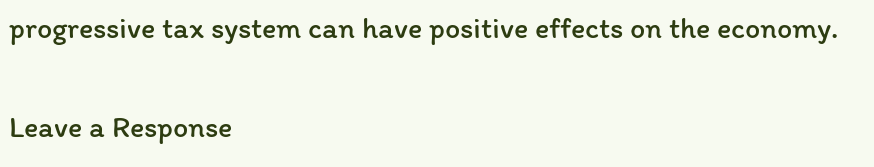progressive tax system can have positive effects on the economy.


Leave a Response